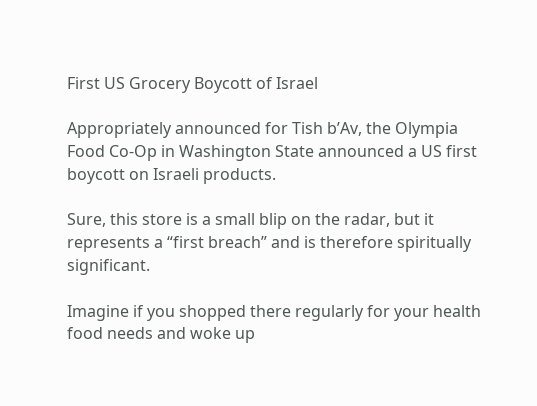First US Grocery Boycott of Israel

Appropriately announced for Tish b’Av, the Olympia Food Co-Op in Washington State announced a US first boycott on Israeli products.

Sure, this store is a small blip on the radar, but it represents a “first breach” and is therefore spiritually significant.

Imagine if you shopped there regularly for your health food needs and woke up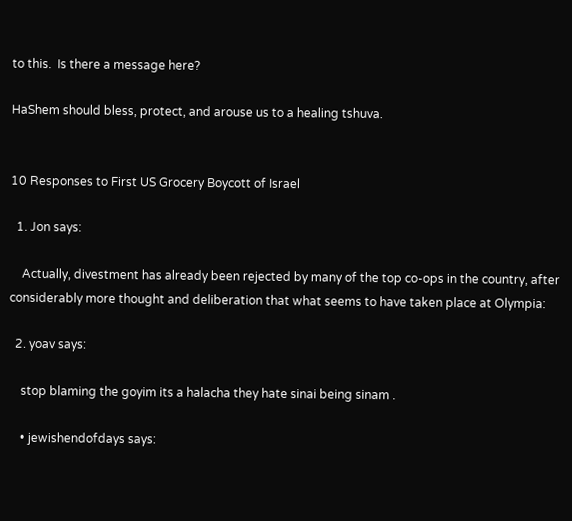to this.  Is there a message here?

HaShem should bless, protect, and arouse us to a healing tshuva.


10 Responses to First US Grocery Boycott of Israel

  1. Jon says:

    Actually, divestment has already been rejected by many of the top co-ops in the country, after considerably more thought and deliberation that what seems to have taken place at Olympia:

  2. yoav says:

    stop blaming the goyim its a halacha they hate sinai being sinam .

    • jewishendofdays says: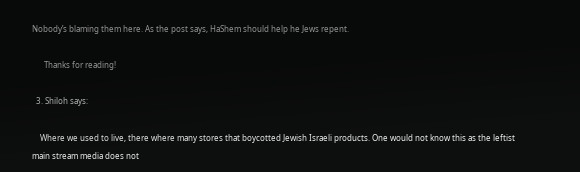Nobody’s blaming them here. As the post says, HaShem should help he Jews repent.

      Thanks for reading!

  3. Shiloh says:

    Where we used to live, there where many stores that boycotted Jewish Israeli products. One would not know this as the leftist main stream media does not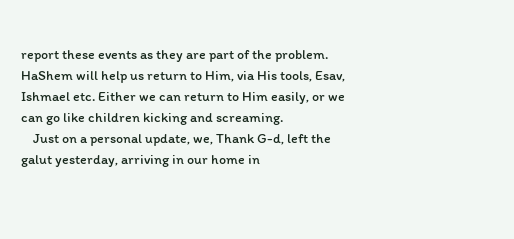report these events as they are part of the problem. HaShem will help us return to Him, via His tools, Esav, Ishmael etc. Either we can return to Him easily, or we can go like children kicking and screaming.
    Just on a personal update, we, Thank G-d, left the galut yesterday, arriving in our home in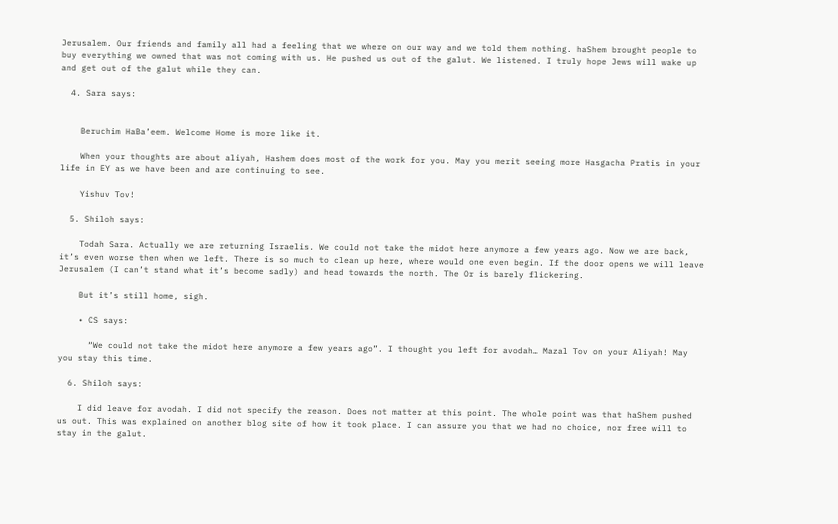Jerusalem. Our friends and family all had a feeling that we where on our way and we told them nothing. haShem brought people to buy everything we owned that was not coming with us. He pushed us out of the galut. We listened. I truly hope Jews will wake up and get out of the galut while they can.

  4. Sara says:


    Beruchim HaBa’eem. Welcome Home is more like it.

    When your thoughts are about aliyah, Hashem does most of the work for you. May you merit seeing more Hasgacha Pratis in your life in EY as we have been and are continuing to see.

    Yishuv Tov!

  5. Shiloh says:

    Todah Sara. Actually we are returning Israelis. We could not take the midot here anymore a few years ago. Now we are back, it’s even worse then when we left. There is so much to clean up here, where would one even begin. If the door opens we will leave Jerusalem (I can’t stand what it’s become sadly) and head towards the north. The Or is barely flickering.

    But it’s still home, sigh.

    • CS says:

      “We could not take the midot here anymore a few years ago”. I thought you left for avodah… Mazal Tov on your Aliyah! May you stay this time.

  6. Shiloh says:

    I did leave for avodah. I did not specify the reason. Does not matter at this point. The whole point was that haShem pushed us out. This was explained on another blog site of how it took place. I can assure you that we had no choice, nor free will to stay in the galut.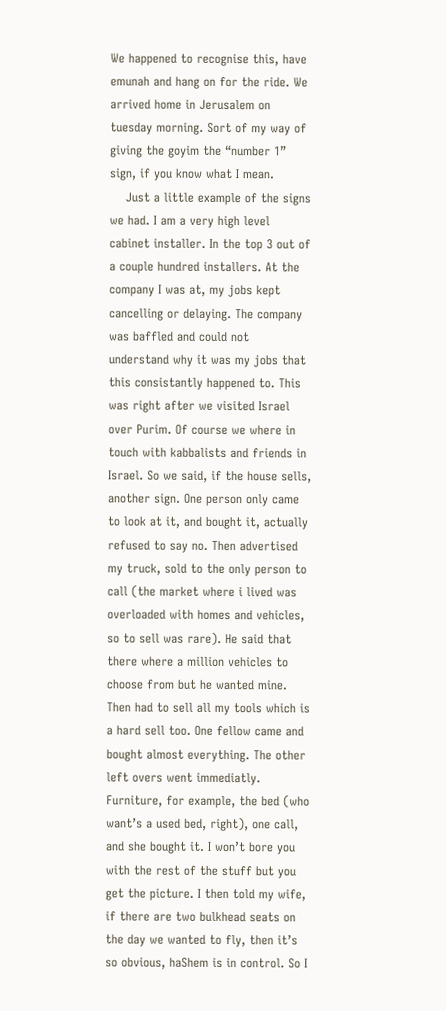We happened to recognise this, have emunah and hang on for the ride. We arrived home in Jerusalem on tuesday morning. Sort of my way of giving the goyim the “number 1” sign, if you know what I mean.
    Just a little example of the signs we had. I am a very high level cabinet installer. In the top 3 out of a couple hundred installers. At the company I was at, my jobs kept cancelling or delaying. The company was baffled and could not understand why it was my jobs that this consistantly happened to. This was right after we visited Israel over Purim. Of course we where in touch with kabbalists and friends in Israel. So we said, if the house sells, another sign. One person only came to look at it, and bought it, actually refused to say no. Then advertised my truck, sold to the only person to call (the market where i lived was overloaded with homes and vehicles, so to sell was rare). He said that there where a million vehicles to choose from but he wanted mine. Then had to sell all my tools which is a hard sell too. One fellow came and bought almost everything. The other left overs went immediatly. Furniture, for example, the bed (who want’s a used bed, right), one call, and she bought it. I won’t bore you with the rest of the stuff but you get the picture. I then told my wife, if there are two bulkhead seats on the day we wanted to fly, then it’s so obvious, haShem is in control. So I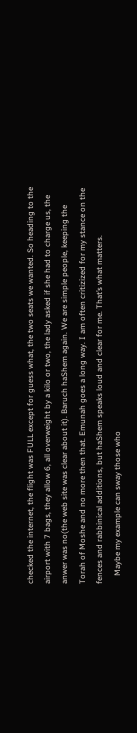checked the internet, the flight was FULL except for guess what, the two seats we wanted. So heading to the airport with 7 bags, they allow 6, all overweight by a kilo or two, the lady asked if she had to charge us, the anwer was no(the web site was clear about it). Baruch haShem again. We are simple people, keeping the Torah of Moshe and no more then that. Emunah goes a long way. I am often critizized for my stance on the fences and rabbinical additions, but haShem speaks loud and clear for me. That’s what matters.
    Maybe my example can sway those who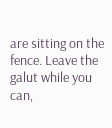are sitting on the fence. Leave the galut while you can,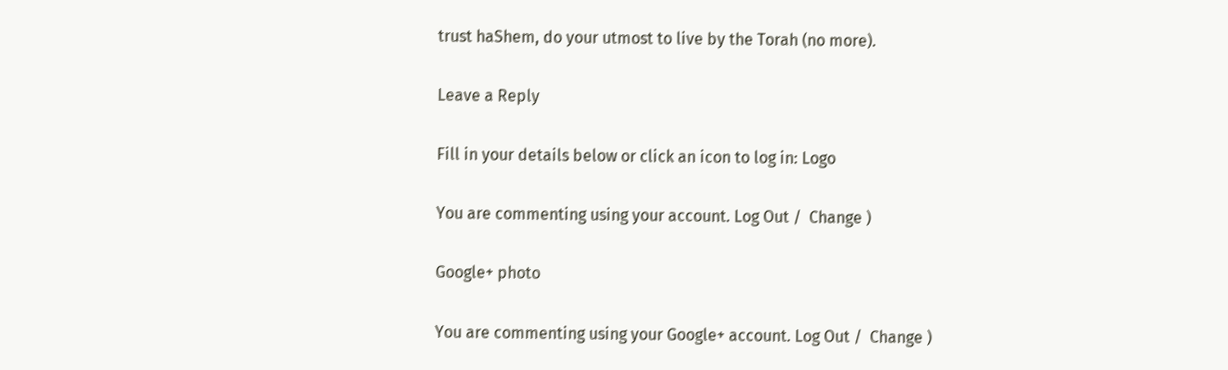trust haShem, do your utmost to live by the Torah (no more).

Leave a Reply

Fill in your details below or click an icon to log in: Logo

You are commenting using your account. Log Out /  Change )

Google+ photo

You are commenting using your Google+ account. Log Out /  Change )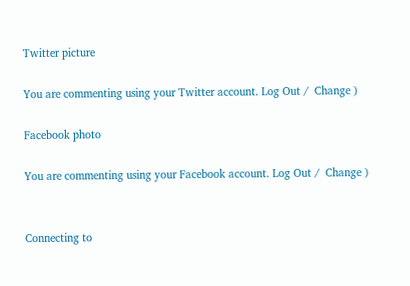Twitter picture

You are commenting using your Twitter account. Log Out /  Change )

Facebook photo

You are commenting using your Facebook account. Log Out /  Change )


Connecting to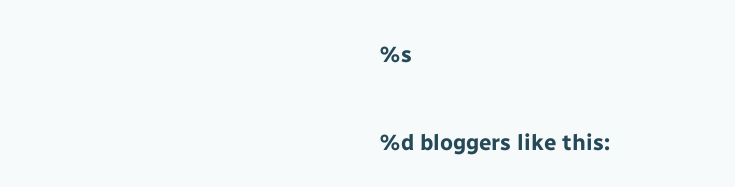%s

%d bloggers like this: